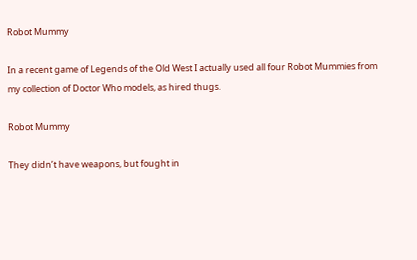Robot Mummy

In a recent game of Legends of the Old West I actually used all four Robot Mummies from my collection of Doctor Who models, as hired thugs.

Robot Mummy

They didn’t have weapons, but fought in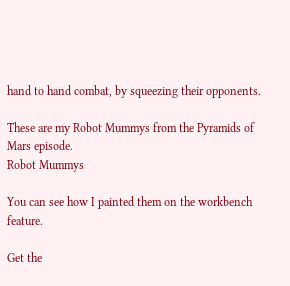hand to hand combat, by squeezing their opponents.

These are my Robot Mummys from the Pyramids of Mars episode.
Robot Mummys

You can see how I painted them on the workbench feature.

Get the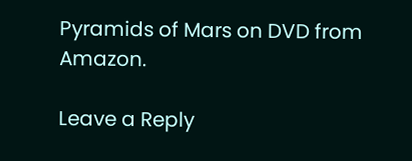Pyramids of Mars on DVD from Amazon.

Leave a Reply